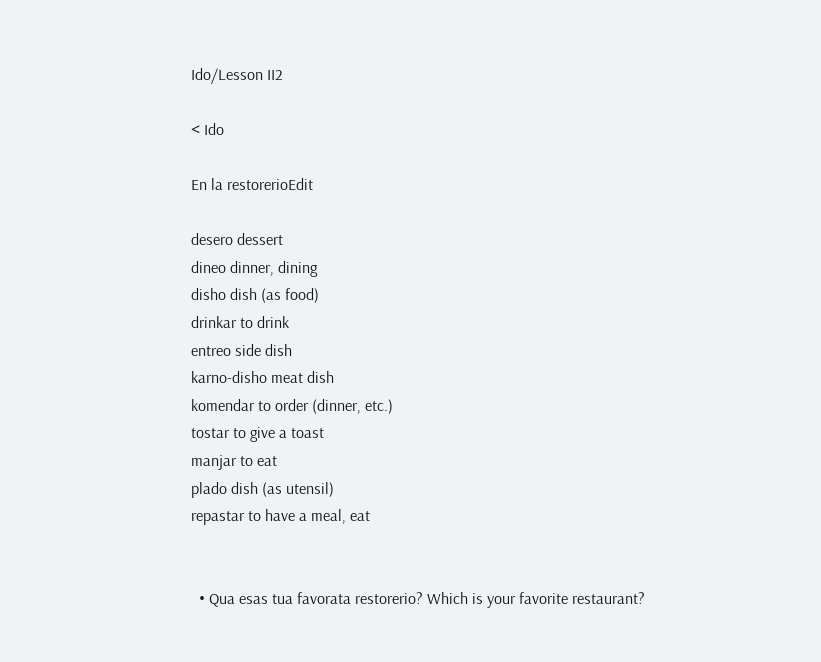Ido/Lesson II2

< Ido

En la restorerioEdit

desero dessert
dineo dinner, dining
disho dish (as food)
drinkar to drink
entreo side dish
karno-disho meat dish
komendar to order (dinner, etc.)
tostar to give a toast
manjar to eat
plado dish (as utensil)
repastar to have a meal, eat


  • Qua esas tua favorata restorerio? Which is your favorite restaurant?